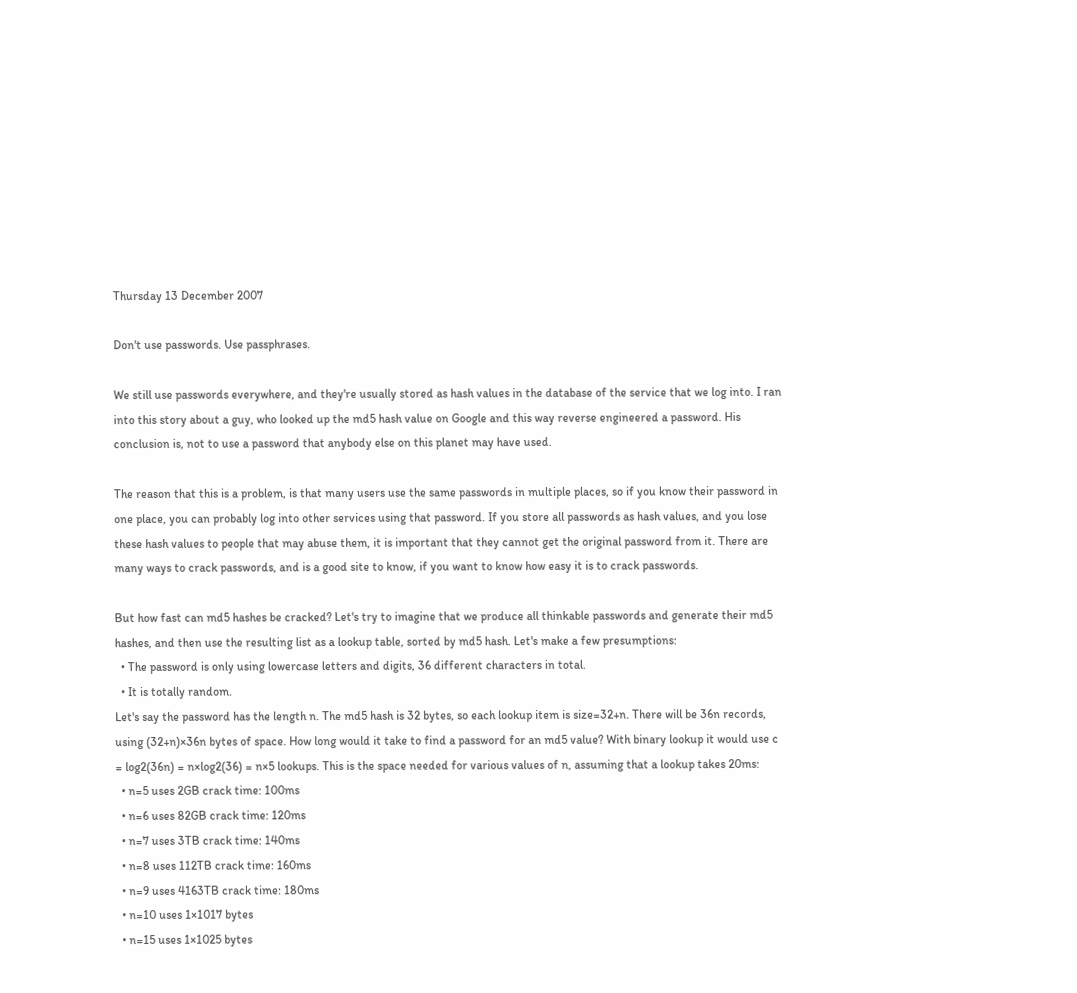Thursday 13 December 2007

Don't use passwords. Use passphrases.

We still use passwords everywhere, and they're usually stored as hash values in the database of the service that we log into. I ran into this story about a guy, who looked up the md5 hash value on Google and this way reverse engineered a password. His conclusion is, not to use a password that anybody else on this planet may have used.

The reason that this is a problem, is that many users use the same passwords in multiple places, so if you know their password in one place, you can probably log into other services using that password. If you store all passwords as hash values, and you lose these hash values to people that may abuse them, it is important that they cannot get the original password from it. There are many ways to crack passwords, and is a good site to know, if you want to know how easy it is to crack passwords.

But how fast can md5 hashes be cracked? Let's try to imagine that we produce all thinkable passwords and generate their md5 hashes, and then use the resulting list as a lookup table, sorted by md5 hash. Let's make a few presumptions:
  • The password is only using lowercase letters and digits, 36 different characters in total.
  • It is totally random.
Let's say the password has the length n. The md5 hash is 32 bytes, so each lookup item is size=32+n. There will be 36n records, using (32+n)×36n bytes of space. How long would it take to find a password for an md5 value? With binary lookup it would use c = log2(36n) = n×log2(36) = n×5 lookups. This is the space needed for various values of n, assuming that a lookup takes 20ms:
  • n=5 uses 2GB crack time: 100ms
  • n=6 uses 82GB crack time: 120ms
  • n=7 uses 3TB crack time: 140ms
  • n=8 uses 112TB crack time: 160ms
  • n=9 uses 4163TB crack time: 180ms
  • n=10 uses 1×1017 bytes
  • n=15 uses 1×1025 bytes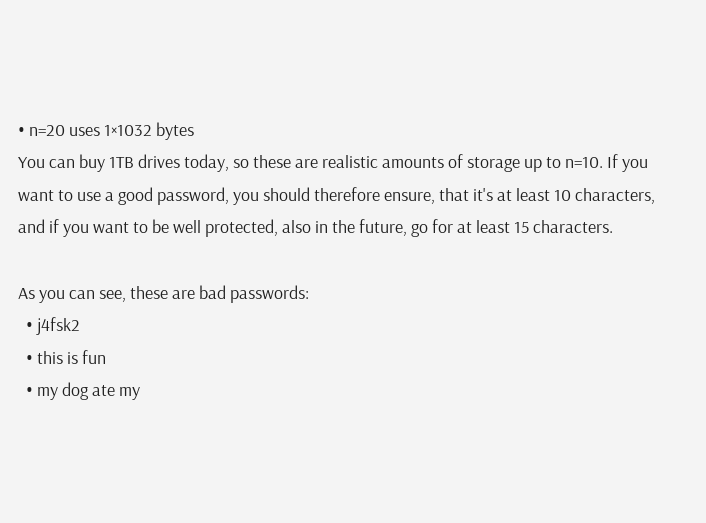• n=20 uses 1×1032 bytes
You can buy 1TB drives today, so these are realistic amounts of storage up to n=10. If you want to use a good password, you should therefore ensure, that it's at least 10 characters, and if you want to be well protected, also in the future, go for at least 15 characters.

As you can see, these are bad passwords:
  • j4fsk2
  • this is fun
  • my dog ate my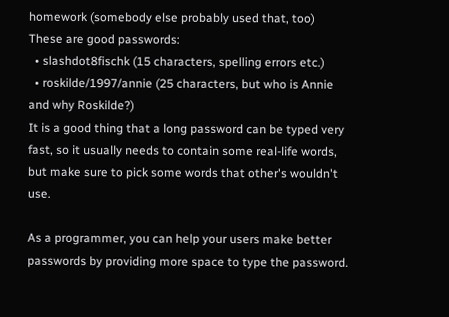homework (somebody else probably used that, too)
These are good passwords:
  • slashdot8fischk (15 characters, spelling errors etc.)
  • roskilde/1997/annie (25 characters, but who is Annie and why Roskilde?)
It is a good thing that a long password can be typed very fast, so it usually needs to contain some real-life words, but make sure to pick some words that other's wouldn't use.

As a programmer, you can help your users make better passwords by providing more space to type the password.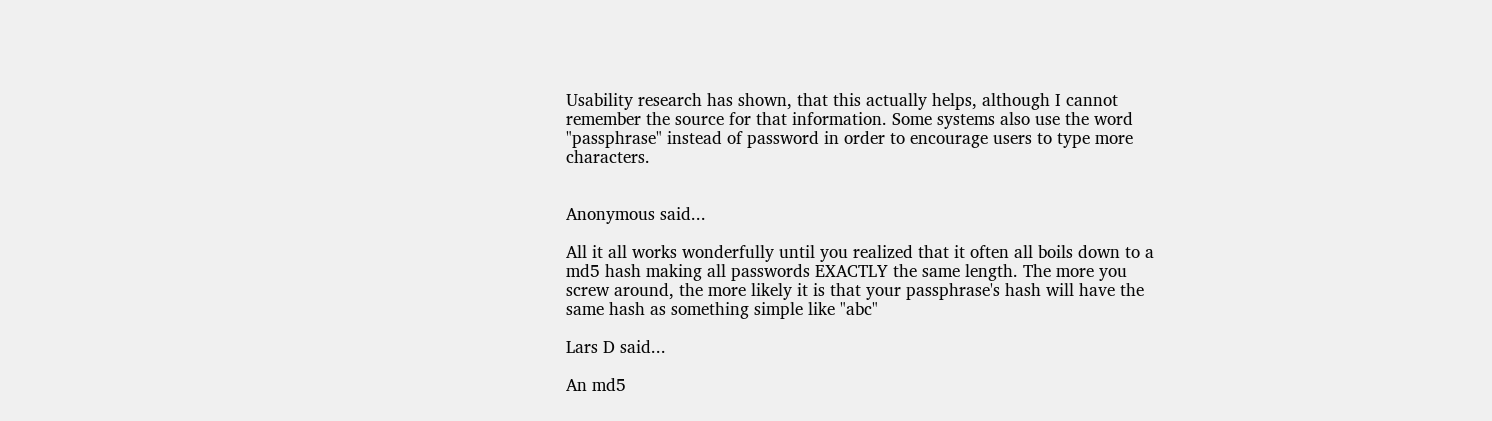Usability research has shown, that this actually helps, although I cannot remember the source for that information. Some systems also use the word "passphrase" instead of password in order to encourage users to type more characters.


Anonymous said...

All it all works wonderfully until you realized that it often all boils down to a md5 hash making all passwords EXACTLY the same length. The more you screw around, the more likely it is that your passphrase's hash will have the same hash as something simple like "abc"

Lars D said...

An md5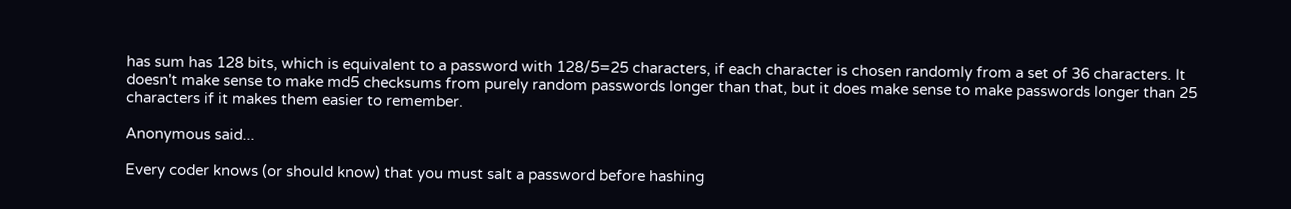has sum has 128 bits, which is equivalent to a password with 128/5=25 characters, if each character is chosen randomly from a set of 36 characters. It doesn't make sense to make md5 checksums from purely random passwords longer than that, but it does make sense to make passwords longer than 25 characters if it makes them easier to remember.

Anonymous said...

Every coder knows (or should know) that you must salt a password before hashing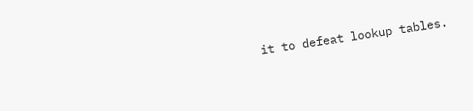it to defeat lookup tables.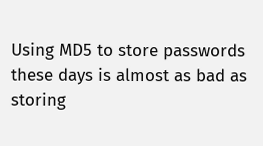Using MD5 to store passwords these days is almost as bad as storing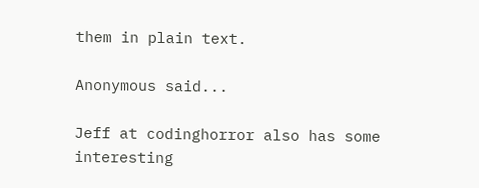them in plain text.

Anonymous said...

Jeff at codinghorror also has some interesting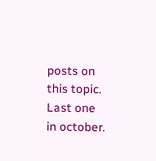posts on this topic. Last one in october.